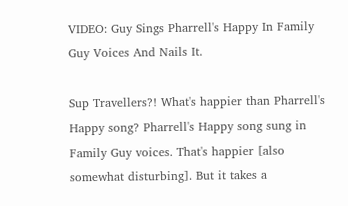VIDEO: Guy Sings Pharrell's Happy In Family Guy Voices And Nails It.

Sup Travellers?! What's happier than Pharrell's Happy song? Pharrell's Happy song sung in Family Guy voices. That's happier [also somewhat disturbing]. But it takes a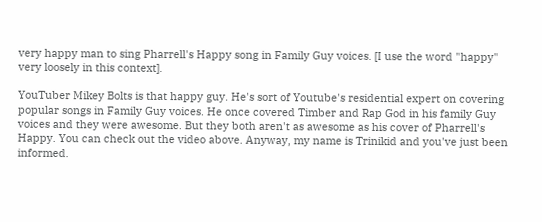very happy man to sing Pharrell's Happy song in Family Guy voices. [I use the word "happy" very loosely in this context].

YouTuber Mikey Bolts is that happy guy. He's sort of Youtube's residential expert on covering popular songs in Family Guy voices. He once covered Timber and Rap God in his family Guy voices and they were awesome. But they both aren't as awesome as his cover of Pharrell's Happy. You can check out the video above. Anyway, my name is Trinikid and you've just been informed.